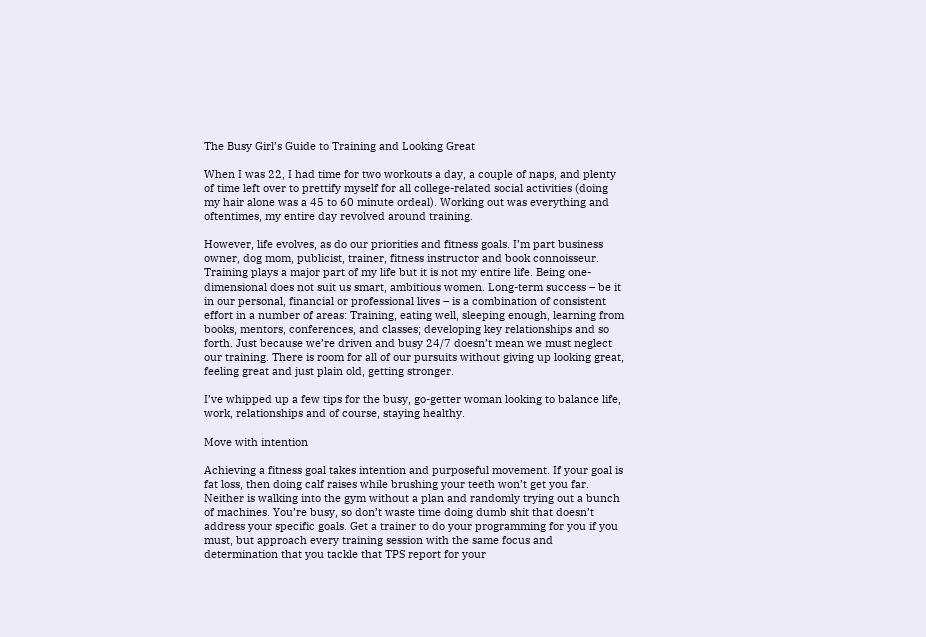The Busy Girl’s Guide to Training and Looking Great

When I was 22, I had time for two workouts a day, a couple of naps, and plenty of time left over to prettify myself for all college-related social activities (doing my hair alone was a 45 to 60 minute ordeal). Working out was everything and oftentimes, my entire day revolved around training.

However, life evolves, as do our priorities and fitness goals. I’m part business owner, dog mom, publicist, trainer, fitness instructor and book connoisseur. Training plays a major part of my life but it is not my entire life. Being one-dimensional does not suit us smart, ambitious women. Long-term success – be it in our personal, financial or professional lives – is a combination of consistent effort in a number of areas: Training, eating well, sleeping enough, learning from books, mentors, conferences, and classes; developing key relationships and so forth. Just because we’re driven and busy 24/7 doesn’t mean we must neglect our training. There is room for all of our pursuits without giving up looking great, feeling great and just plain old, getting stronger.

I’ve whipped up a few tips for the busy, go-getter woman looking to balance life, work, relationships and of course, staying healthy.

Move with intention

Achieving a fitness goal takes intention and purposeful movement. If your goal is fat loss, then doing calf raises while brushing your teeth won’t get you far. Neither is walking into the gym without a plan and randomly trying out a bunch of machines. You’re busy, so don’t waste time doing dumb shit that doesn’t address your specific goals. Get a trainer to do your programming for you if you must, but approach every training session with the same focus and determination that you tackle that TPS report for your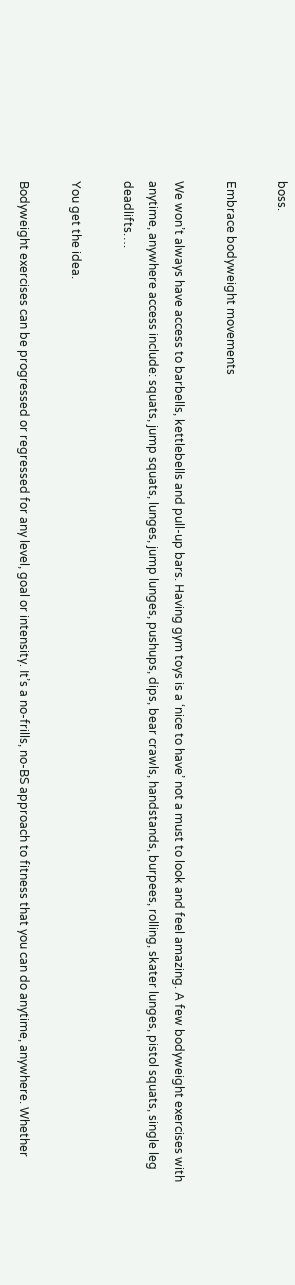boss.

Embrace bodyweight movements

We won’t always have access to barbells, kettlebells and pull-up bars. Having gym toys is a ‘nice to have’ not a must to look and feel amazing. A few bodyweight exercises with anytime, anywhere access include: squats, jump squats, lunges, jump lunges, pushups, dips, bear crawls, handstands, burpees, rolling, skater lunges, pistol squats, single leg deadlifts….

You get the idea.

Bodyweight exercises can be progressed or regressed for any level, goal or intensity. It’s a no-frills, no-BS approach to fitness that you can do anytime, anywhere. Whether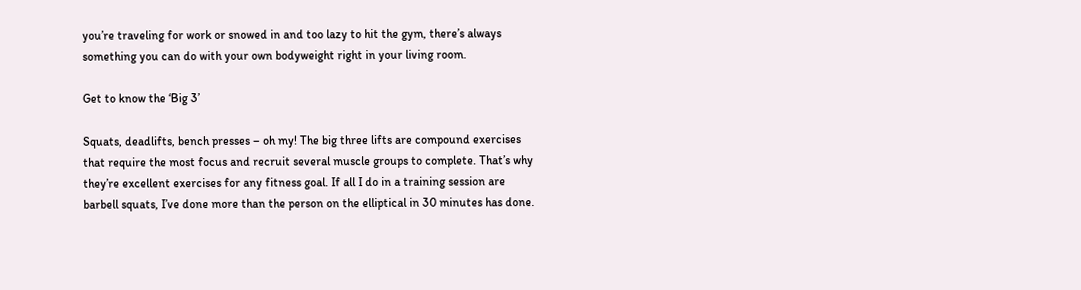you’re traveling for work or snowed in and too lazy to hit the gym, there’s always something you can do with your own bodyweight right in your living room.

Get to know the ‘Big 3’

Squats, deadlifts, bench presses – oh my! The big three lifts are compound exercises that require the most focus and recruit several muscle groups to complete. That’s why they’re excellent exercises for any fitness goal. If all I do in a training session are barbell squats, I’ve done more than the person on the elliptical in 30 minutes has done.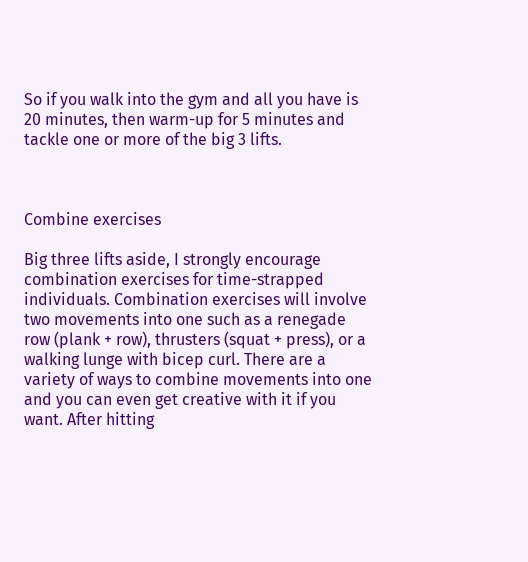So if you walk into the gym and all you have is 20 minutes, then warm-up for 5 minutes and tackle one or more of the big 3 lifts.



Combine exercises

Big three lifts aside, I strongly encourage combination exercises for time-strapped individuals. Combination exercises will involve two movements into one such as a renegade row (plank + row), thrusters (squat + press), or a walking lunge with bicep curl. There are a variety of ways to combine movements into one and you can even get creative with it if you want. After hitting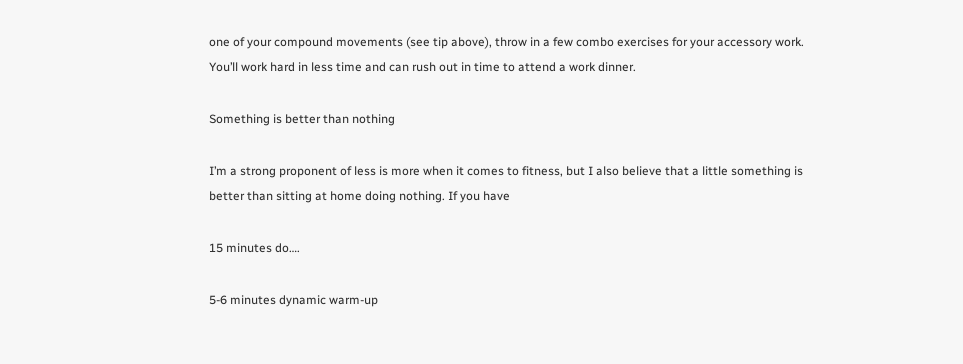one of your compound movements (see tip above), throw in a few combo exercises for your accessory work. You’ll work hard in less time and can rush out in time to attend a work dinner.

Something is better than nothing

I’m a strong proponent of less is more when it comes to fitness, but I also believe that a little something is better than sitting at home doing nothing. If you have

15 minutes do….

5-6 minutes dynamic warm-up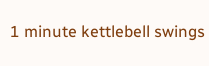1 minute kettlebell swings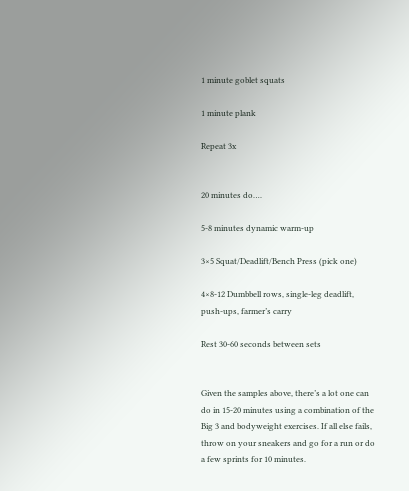1 minute goblet squats

1 minute plank

Repeat 3x


20 minutes do….

5-8 minutes dynamic warm-up

3×5 Squat/Deadlift/Bench Press (pick one)

4×8-12 Dumbbell rows, single-leg deadlift, push-ups, farmer’s carry

Rest 30-60 seconds between sets


Given the samples above, there’s a lot one can do in 15-20 minutes using a combination of the Big 3 and bodyweight exercises. If all else fails, throw on your sneakers and go for a run or do a few sprints for 10 minutes.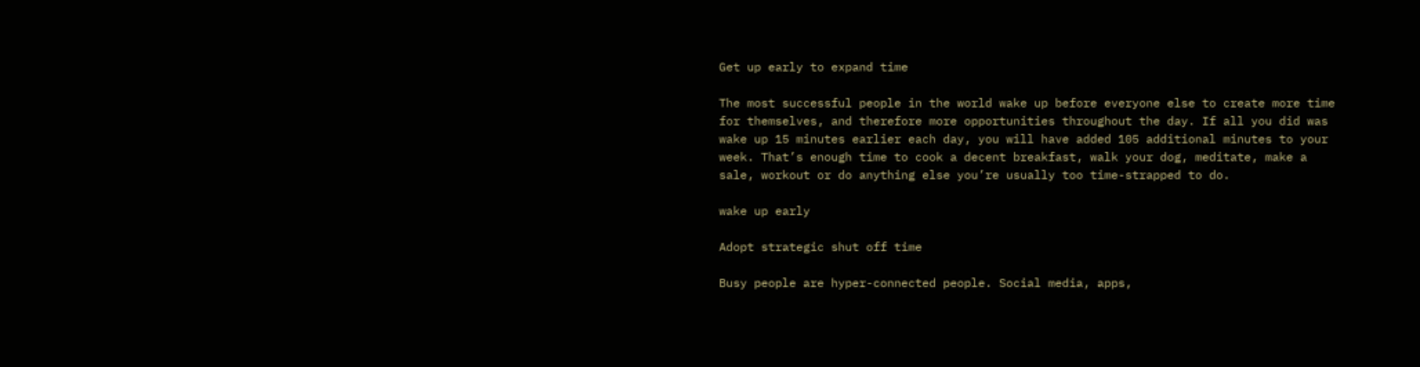Get up early to expand time

The most successful people in the world wake up before everyone else to create more time for themselves, and therefore more opportunities throughout the day. If all you did was wake up 15 minutes earlier each day, you will have added 105 additional minutes to your week. That’s enough time to cook a decent breakfast, walk your dog, meditate, make a sale, workout or do anything else you’re usually too time-strapped to do.

wake up early

Adopt strategic shut off time

Busy people are hyper-connected people. Social media, apps,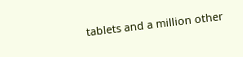tablets and a million other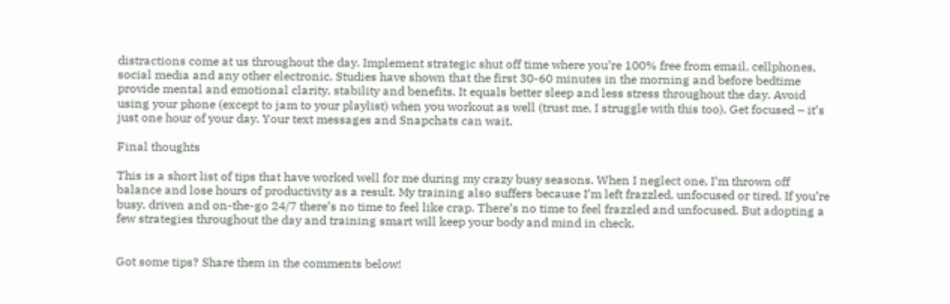distractions come at us throughout the day. Implement strategic shut off time where you’re 100% free from email, cellphones, social media and any other electronic. Studies have shown that the first 30-60 minutes in the morning and before bedtime provide mental and emotional clarity, stability and benefits. It equals better sleep and less stress throughout the day. Avoid using your phone (except to jam to your playlist) when you workout as well (trust me, I struggle with this too). Get focused – it’s just one hour of your day. Your text messages and Snapchats can wait.

Final thoughts

This is a short list of tips that have worked well for me during my crazy busy seasons. When I neglect one, I’m thrown off balance and lose hours of productivity as a result. My training also suffers because I’m left frazzled, unfocused or tired. If you’re busy, driven and on-the-go 24/7 there’s no time to feel like crap. There’s no time to feel frazzled and unfocused. But adopting a few strategies throughout the day and training smart will keep your body and mind in check.


Got some tips? Share them in the comments below!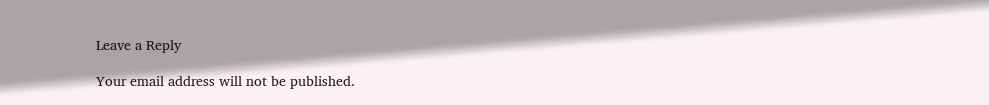Leave a Reply

Your email address will not be published.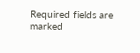Required fields are marked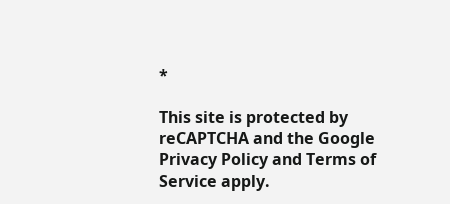*

This site is protected by reCAPTCHA and the Google Privacy Policy and Terms of Service apply.